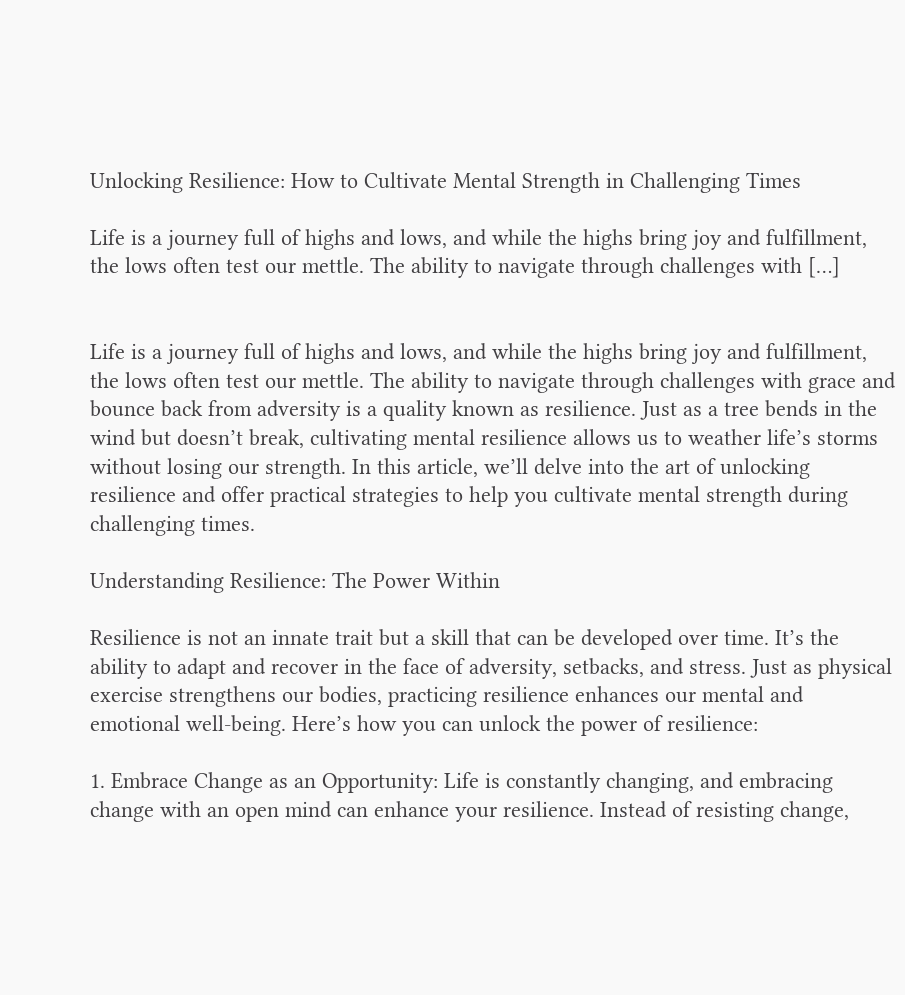Unlocking Resilience: How to Cultivate Mental Strength in Challenging Times

Life is a journey full of highs and lows, and while the highs bring joy and fulfillment, the lows often test our mettle. The ability to navigate through challenges with […]


Life is a journey full of highs and lows, and while the highs bring joy and fulfillment, the lows often test our mettle. The ability to navigate through challenges with grace and bounce back from adversity is a quality known as resilience. Just as a tree bends in the wind but doesn’t break, cultivating mental resilience allows us to weather life’s storms without losing our strength. In this article, we’ll delve into the art of unlocking resilience and offer practical strategies to help you cultivate mental strength during challenging times.

Understanding Resilience: The Power Within

Resilience is not an innate trait but a skill that can be developed over time. It’s the ability to adapt and recover in the face of adversity, setbacks, and stress. Just as physical exercise strengthens our bodies, practicing resilience enhances our mental and emotional well-being. Here’s how you can unlock the power of resilience:

1. Embrace Change as an Opportunity: Life is constantly changing, and embracing change with an open mind can enhance your resilience. Instead of resisting change,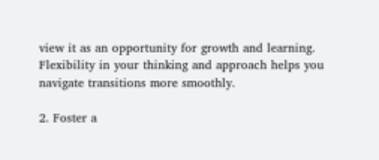view it as an opportunity for growth and learning. Flexibility in your thinking and approach helps you navigate transitions more smoothly.

2. Foster a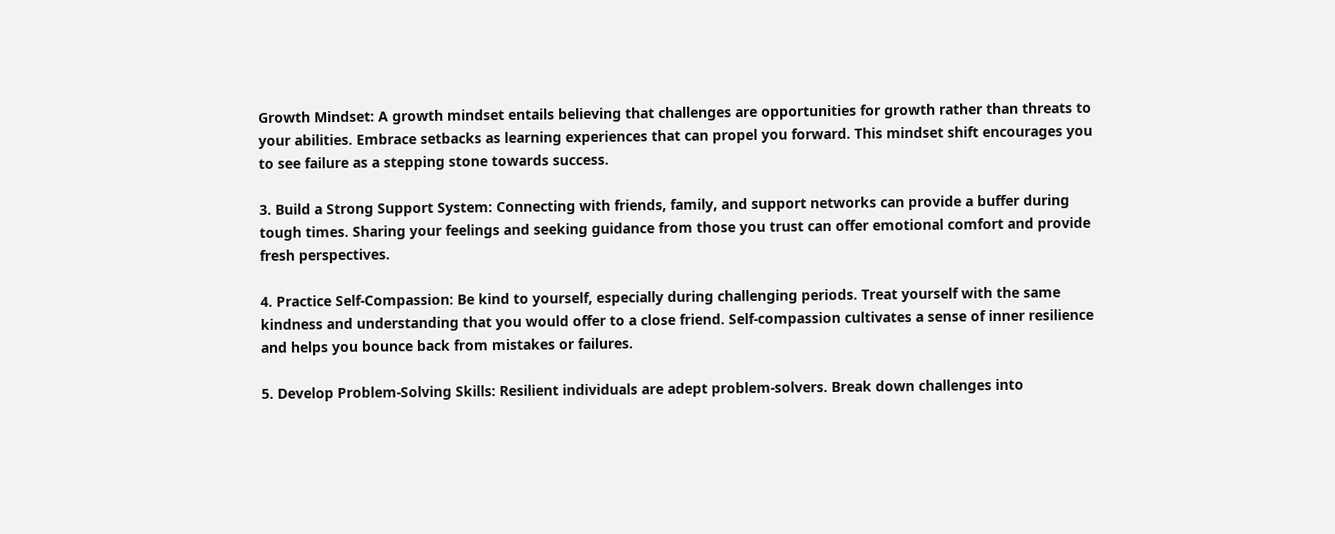Growth Mindset: A growth mindset entails believing that challenges are opportunities for growth rather than threats to your abilities. Embrace setbacks as learning experiences that can propel you forward. This mindset shift encourages you to see failure as a stepping stone towards success.

3. Build a Strong Support System: Connecting with friends, family, and support networks can provide a buffer during tough times. Sharing your feelings and seeking guidance from those you trust can offer emotional comfort and provide fresh perspectives.

4. Practice Self-Compassion: Be kind to yourself, especially during challenging periods. Treat yourself with the same kindness and understanding that you would offer to a close friend. Self-compassion cultivates a sense of inner resilience and helps you bounce back from mistakes or failures.

5. Develop Problem-Solving Skills: Resilient individuals are adept problem-solvers. Break down challenges into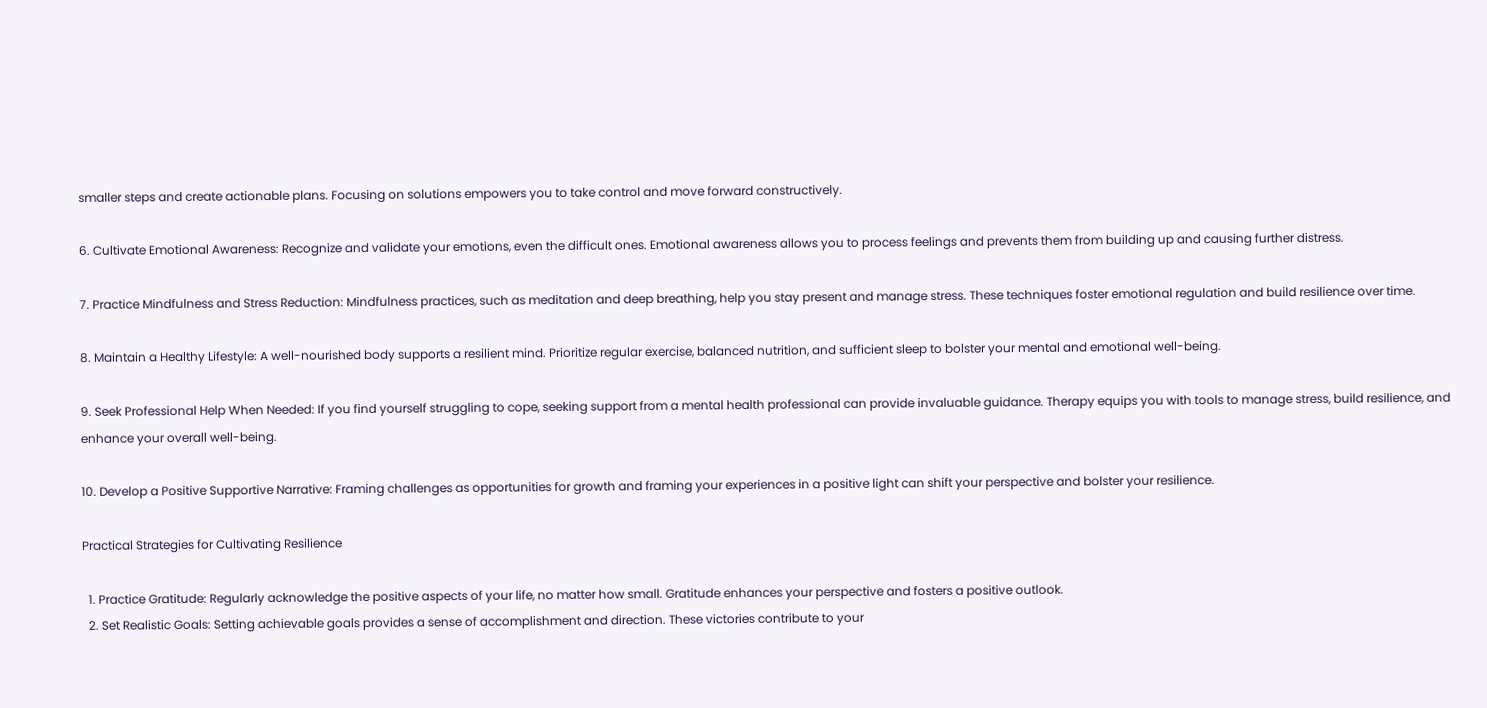smaller steps and create actionable plans. Focusing on solutions empowers you to take control and move forward constructively.

6. Cultivate Emotional Awareness: Recognize and validate your emotions, even the difficult ones. Emotional awareness allows you to process feelings and prevents them from building up and causing further distress.

7. Practice Mindfulness and Stress Reduction: Mindfulness practices, such as meditation and deep breathing, help you stay present and manage stress. These techniques foster emotional regulation and build resilience over time.

8. Maintain a Healthy Lifestyle: A well-nourished body supports a resilient mind. Prioritize regular exercise, balanced nutrition, and sufficient sleep to bolster your mental and emotional well-being.

9. Seek Professional Help When Needed: If you find yourself struggling to cope, seeking support from a mental health professional can provide invaluable guidance. Therapy equips you with tools to manage stress, build resilience, and enhance your overall well-being.

10. Develop a Positive Supportive Narrative: Framing challenges as opportunities for growth and framing your experiences in a positive light can shift your perspective and bolster your resilience.

Practical Strategies for Cultivating Resilience

  1. Practice Gratitude: Regularly acknowledge the positive aspects of your life, no matter how small. Gratitude enhances your perspective and fosters a positive outlook.
  2. Set Realistic Goals: Setting achievable goals provides a sense of accomplishment and direction. These victories contribute to your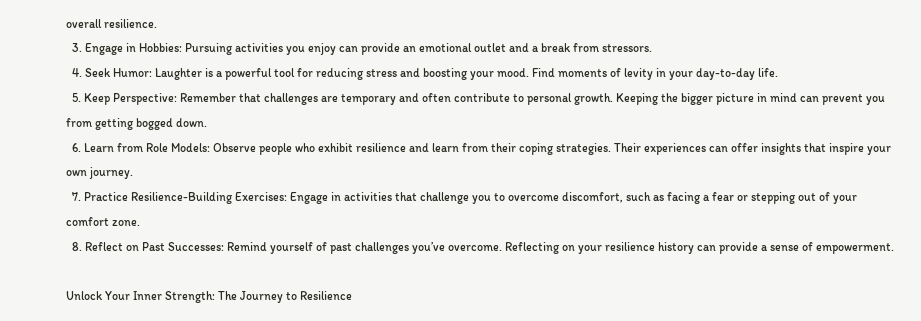overall resilience.
  3. Engage in Hobbies: Pursuing activities you enjoy can provide an emotional outlet and a break from stressors.
  4. Seek Humor: Laughter is a powerful tool for reducing stress and boosting your mood. Find moments of levity in your day-to-day life.
  5. Keep Perspective: Remember that challenges are temporary and often contribute to personal growth. Keeping the bigger picture in mind can prevent you from getting bogged down.
  6. Learn from Role Models: Observe people who exhibit resilience and learn from their coping strategies. Their experiences can offer insights that inspire your own journey.
  7. Practice Resilience-Building Exercises: Engage in activities that challenge you to overcome discomfort, such as facing a fear or stepping out of your comfort zone.
  8. Reflect on Past Successes: Remind yourself of past challenges you’ve overcome. Reflecting on your resilience history can provide a sense of empowerment.

Unlock Your Inner Strength: The Journey to Resilience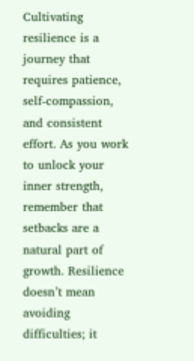Cultivating resilience is a journey that requires patience, self-compassion, and consistent effort. As you work to unlock your inner strength, remember that setbacks are a natural part of growth. Resilience doesn’t mean avoiding difficulties; it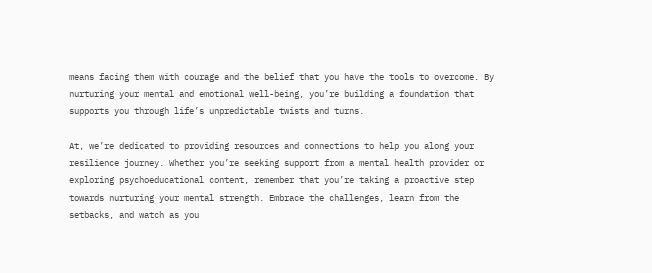means facing them with courage and the belief that you have the tools to overcome. By nurturing your mental and emotional well-being, you’re building a foundation that supports you through life’s unpredictable twists and turns.

At, we’re dedicated to providing resources and connections to help you along your resilience journey. Whether you’re seeking support from a mental health provider or exploring psychoeducational content, remember that you’re taking a proactive step towards nurturing your mental strength. Embrace the challenges, learn from the setbacks, and watch as you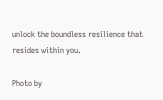unlock the boundless resilience that resides within you.

Photo by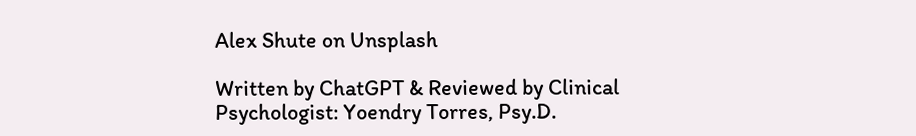Alex Shute on Unsplash

Written by ChatGPT & Reviewed by Clinical Psychologist: Yoendry Torres, Psy.D.